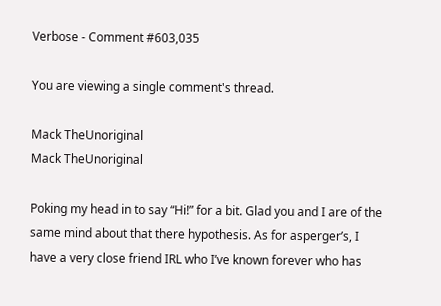Verbose - Comment #603,035

You are viewing a single comment's thread.

Mack TheUnoriginal
Mack TheUnoriginal

Poking my head in to say “Hi!” for a bit. Glad you and I are of the same mind about that there hypothesis. As for asperger’s, I have a very close friend IRL who I’ve known forever who has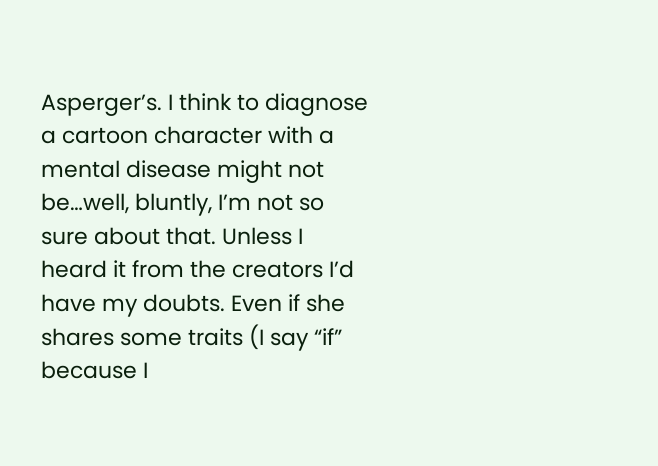Asperger’s. I think to diagnose a cartoon character with a mental disease might not be…well, bluntly, I’m not so sure about that. Unless I heard it from the creators I’d have my doubts. Even if she shares some traits (I say “if” because I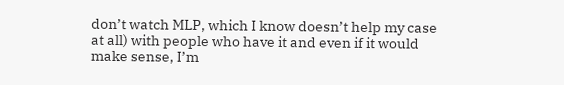don’t watch MLP, which I know doesn’t help my case at all) with people who have it and even if it would make sense, I’m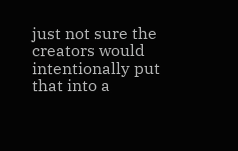just not sure the creators would intentionally put that into a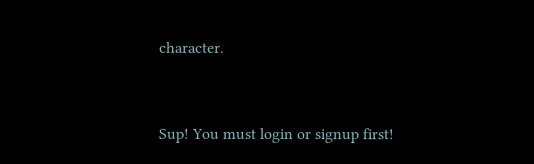character.


Sup! You must login or signup first!